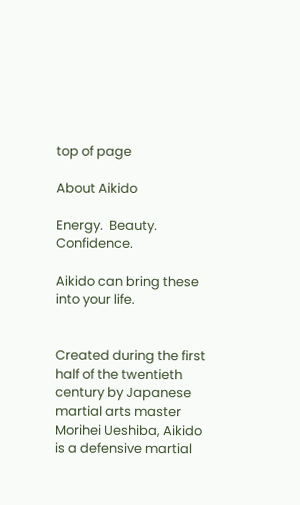top of page

About Aikido

Energy.  Beauty.  Confidence.

Aikido can bring these into your life.


Created during the first half of the twentieth century by Japanese martial arts master Morihei Ueshiba, Aikido is a defensive martial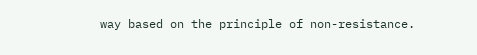way based on the principle of non-resistance.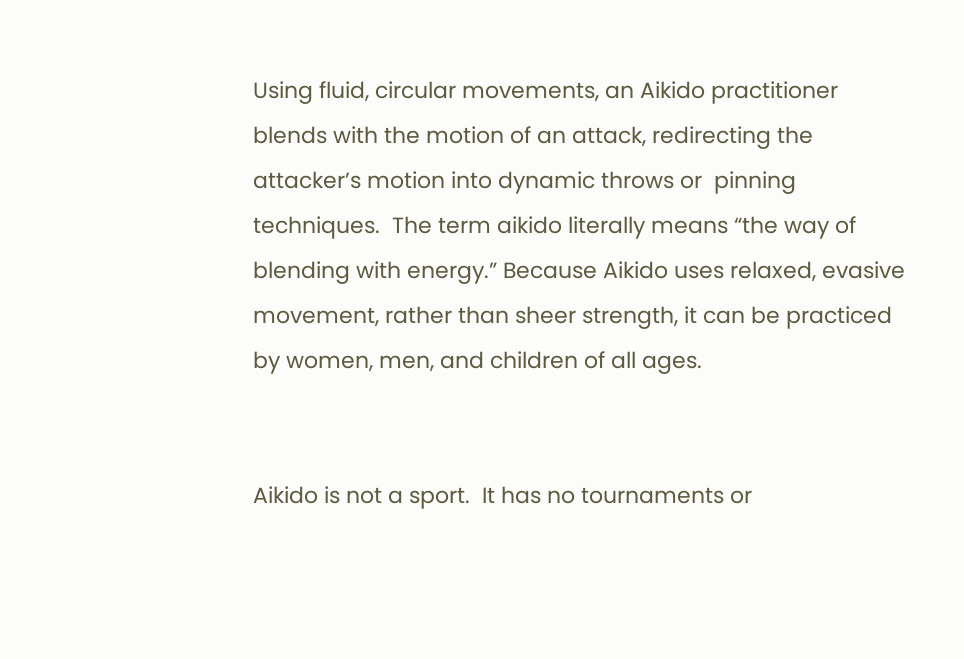Using fluid, circular movements, an Aikido practitioner blends with the motion of an attack, redirecting the attacker’s motion into dynamic throws or  pinning techniques.  The term aikido literally means “the way of blending with energy.” Because Aikido uses relaxed, evasive  movement, rather than sheer strength, it can be practiced by women, men, and children of all ages.


Aikido is not a sport.  It has no tournaments or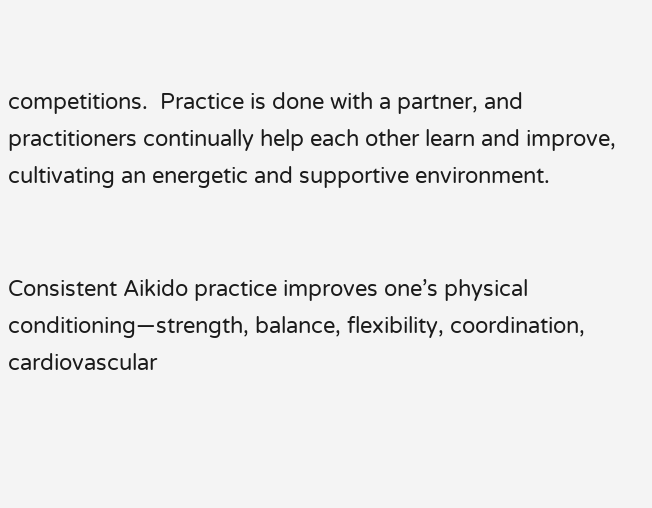competitions.  Practice is done with a partner, and practitioners continually help each other learn and improve, cultivating an energetic and supportive environment.


Consistent Aikido practice improves one’s physical conditioning—strength, balance, flexibility, coordination, cardiovascular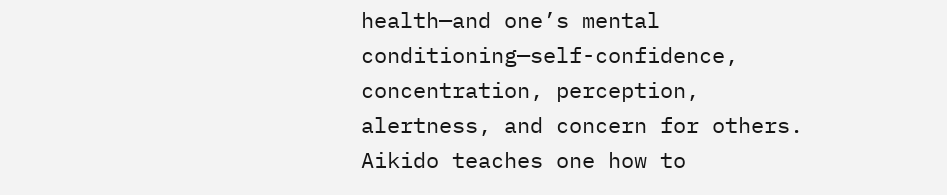health—and one’s mental conditioning—self-confidence, concentration, perception, alertness, and concern for others.  Aikido teaches one how to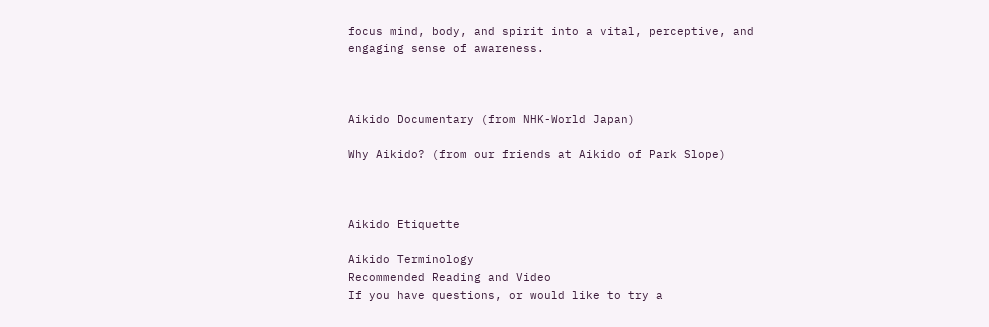focus mind, body, and spirit into a vital, perceptive, and engaging sense of awareness.



Aikido Documentary (from NHK-World Japan)

Why Aikido? (from our friends at Aikido of Park Slope)



Aikido Etiquette

Aikido Terminology
Recommended Reading and Video
If you have questions, or would like to try a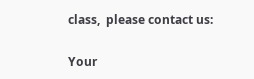class,  please contact us:

Your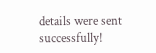details were sent successfully!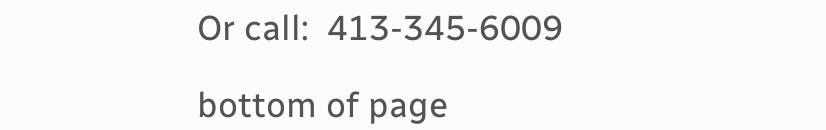Or call:  413-345-6009

bottom of page